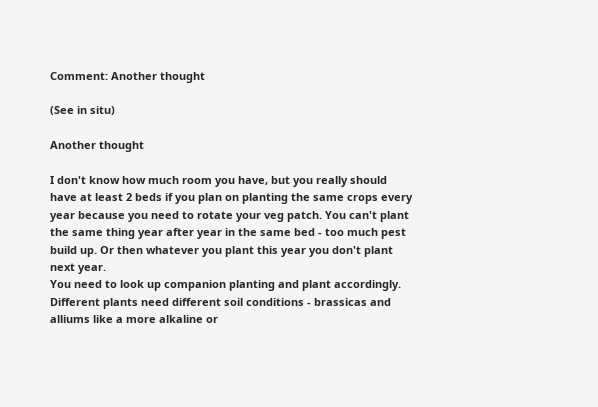Comment: Another thought

(See in situ)

Another thought

I don't know how much room you have, but you really should have at least 2 beds if you plan on planting the same crops every year because you need to rotate your veg patch. You can't plant the same thing year after year in the same bed - too much pest build up. Or then whatever you plant this year you don't plant next year.
You need to look up companion planting and plant accordingly. Different plants need different soil conditions - brassicas and alliums like a more alkaline or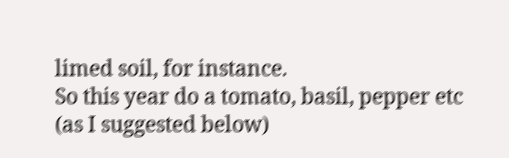limed soil, for instance.
So this year do a tomato, basil, pepper etc (as I suggested below)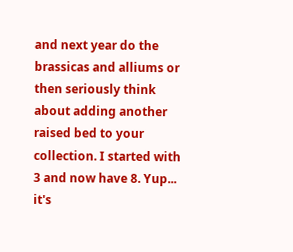and next year do the brassicas and alliums or then seriously think about adding another raised bed to your collection. I started with 3 and now have 8. Yup... it's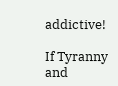addictive!

If Tyranny and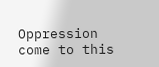Oppression come to this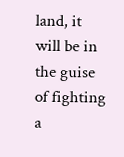land, it will be in the guise of fighting a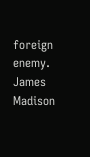foreign enemy.
James Madison